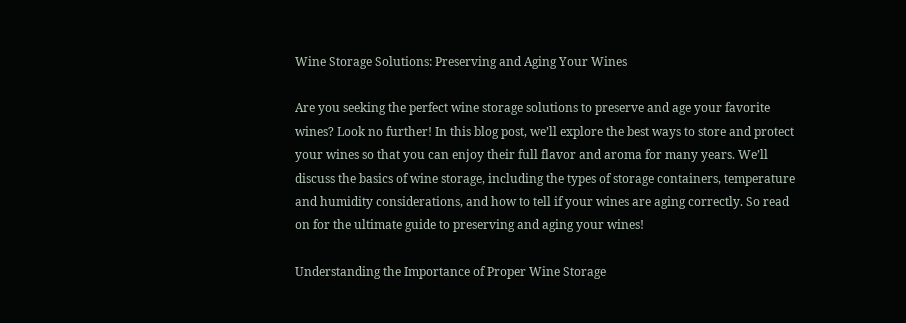Wine Storage Solutions: Preserving and Aging Your Wines

Are you seeking the perfect wine storage solutions to preserve and age your favorite wines? Look no further! In this blog post, we’ll explore the best ways to store and protect your wines so that you can enjoy their full flavor and aroma for many years. We’ll discuss the basics of wine storage, including the types of storage containers, temperature and humidity considerations, and how to tell if your wines are aging correctly. So read on for the ultimate guide to preserving and aging your wines!

Understanding the Importance of Proper Wine Storage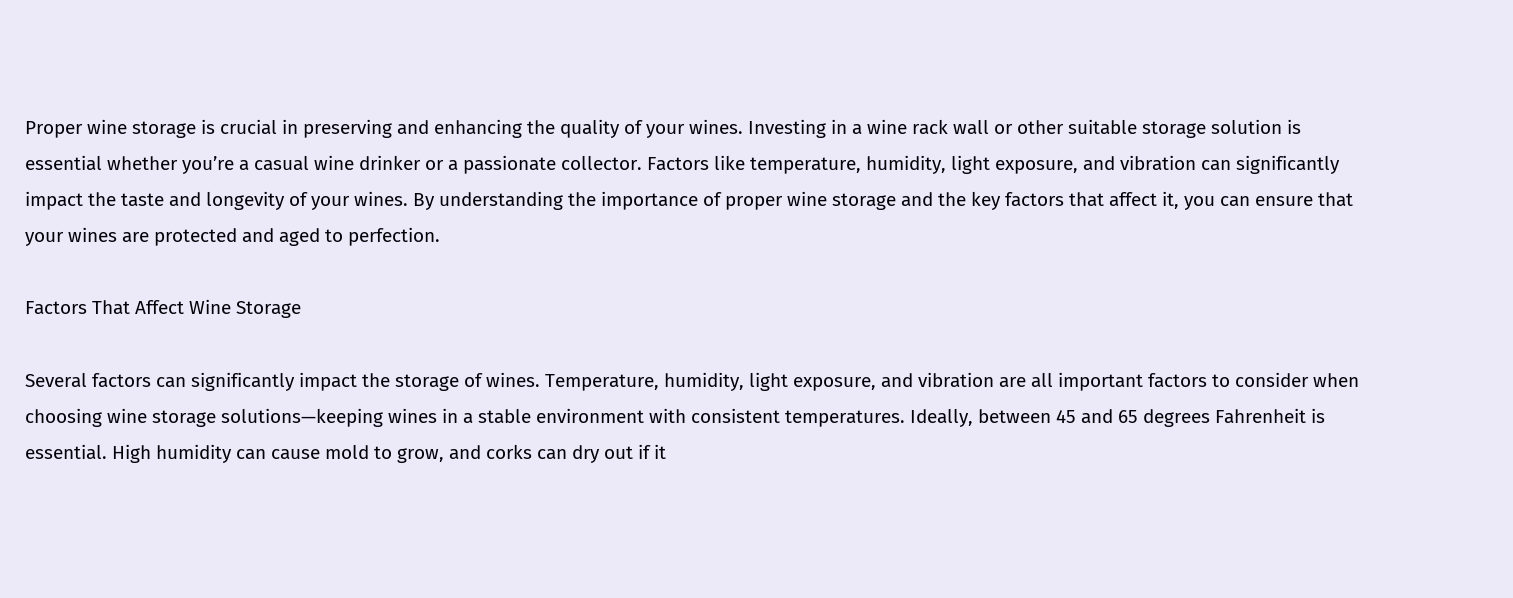Proper wine storage is crucial in preserving and enhancing the quality of your wines. Investing in a wine rack wall or other suitable storage solution is essential whether you’re a casual wine drinker or a passionate collector. Factors like temperature, humidity, light exposure, and vibration can significantly impact the taste and longevity of your wines. By understanding the importance of proper wine storage and the key factors that affect it, you can ensure that your wines are protected and aged to perfection.

Factors That Affect Wine Storage

Several factors can significantly impact the storage of wines. Temperature, humidity, light exposure, and vibration are all important factors to consider when choosing wine storage solutions—keeping wines in a stable environment with consistent temperatures. Ideally, between 45 and 65 degrees Fahrenheit is essential. High humidity can cause mold to grow, and corks can dry out if it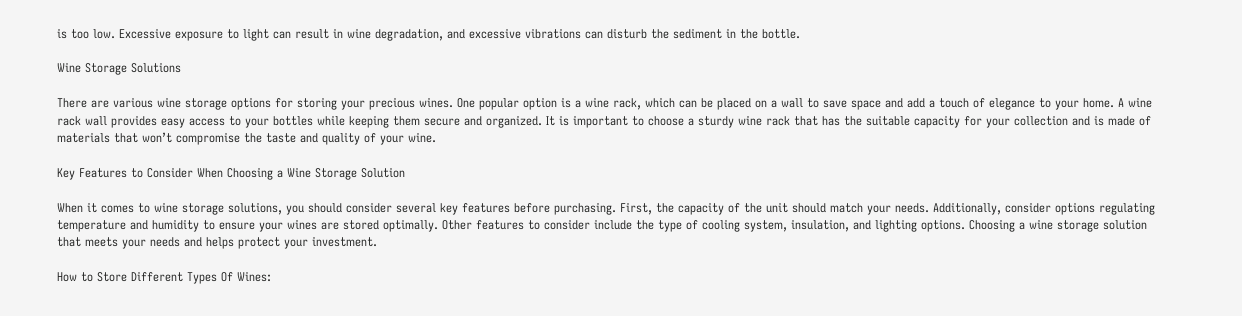is too low. Excessive exposure to light can result in wine degradation, and excessive vibrations can disturb the sediment in the bottle.

Wine Storage Solutions

There are various wine storage options for storing your precious wines. One popular option is a wine rack, which can be placed on a wall to save space and add a touch of elegance to your home. A wine rack wall provides easy access to your bottles while keeping them secure and organized. It is important to choose a sturdy wine rack that has the suitable capacity for your collection and is made of materials that won’t compromise the taste and quality of your wine.

Key Features to Consider When Choosing a Wine Storage Solution

When it comes to wine storage solutions, you should consider several key features before purchasing. First, the capacity of the unit should match your needs. Additionally, consider options regulating temperature and humidity to ensure your wines are stored optimally. Other features to consider include the type of cooling system, insulation, and lighting options. Choosing a wine storage solution that meets your needs and helps protect your investment.

How to Store Different Types Of Wines: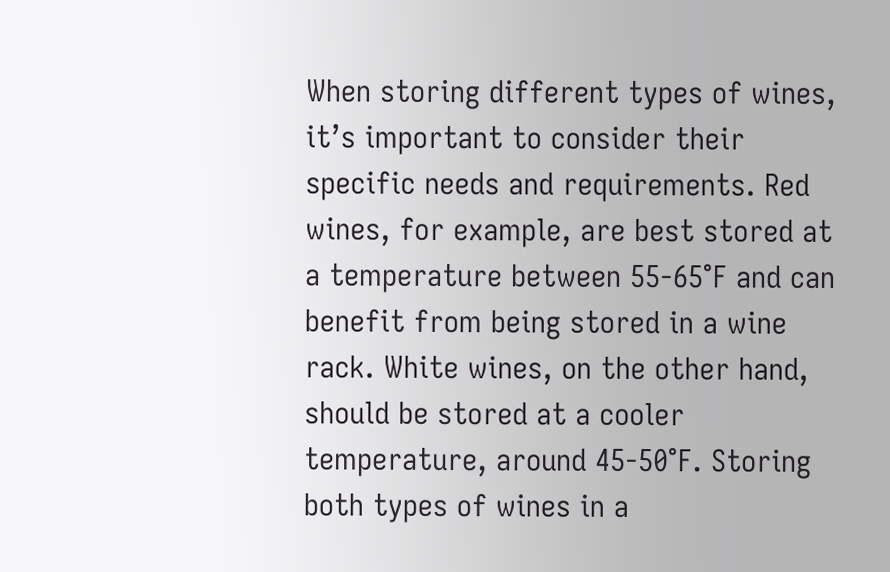When storing different types of wines, it’s important to consider their specific needs and requirements. Red wines, for example, are best stored at a temperature between 55-65°F and can benefit from being stored in a wine rack. White wines, on the other hand, should be stored at a cooler temperature, around 45-50°F. Storing both types of wines in a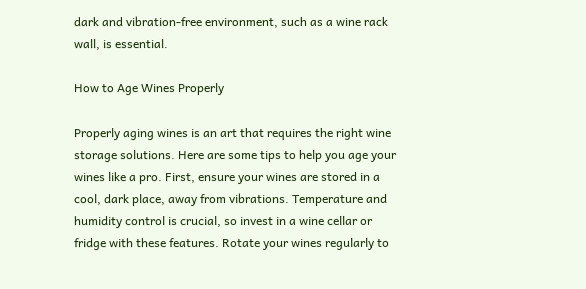dark and vibration-free environment, such as a wine rack wall, is essential.

How to Age Wines Properly

Properly aging wines is an art that requires the right wine storage solutions. Here are some tips to help you age your wines like a pro. First, ensure your wines are stored in a cool, dark place, away from vibrations. Temperature and humidity control is crucial, so invest in a wine cellar or fridge with these features. Rotate your wines regularly to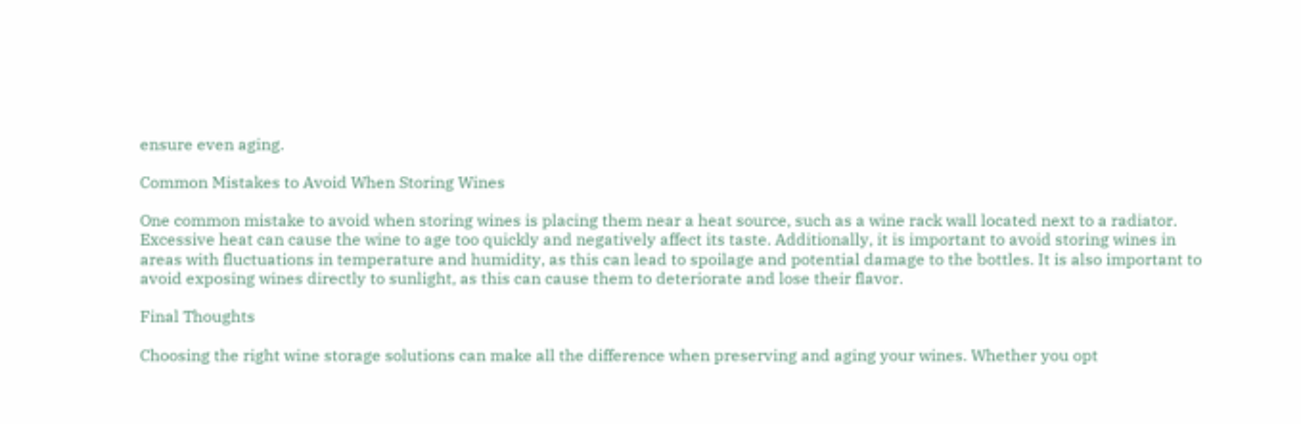ensure even aging.

Common Mistakes to Avoid When Storing Wines

One common mistake to avoid when storing wines is placing them near a heat source, such as a wine rack wall located next to a radiator. Excessive heat can cause the wine to age too quickly and negatively affect its taste. Additionally, it is important to avoid storing wines in areas with fluctuations in temperature and humidity, as this can lead to spoilage and potential damage to the bottles. It is also important to avoid exposing wines directly to sunlight, as this can cause them to deteriorate and lose their flavor.

Final Thoughts

Choosing the right wine storage solutions can make all the difference when preserving and aging your wines. Whether you opt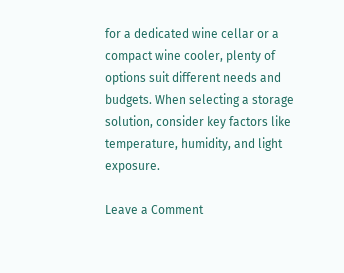for a dedicated wine cellar or a compact wine cooler, plenty of options suit different needs and budgets. When selecting a storage solution, consider key factors like temperature, humidity, and light exposure.

Leave a Comment